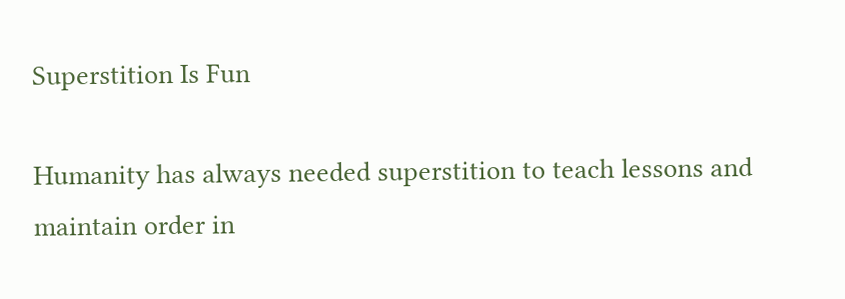Superstition Is Fun

Humanity has always needed superstition to teach lessons and maintain order in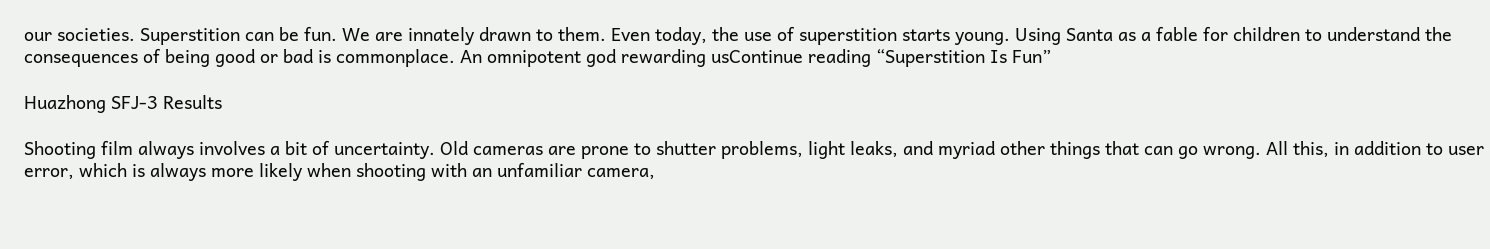our societies. Superstition can be fun. We are innately drawn to them. Even today, the use of superstition starts young. Using Santa as a fable for children to understand the consequences of being good or bad is commonplace. An omnipotent god rewarding usContinue reading “Superstition Is Fun”

Huazhong SFJ-3 Results

Shooting film always involves a bit of uncertainty. Old cameras are prone to shutter problems, light leaks, and myriad other things that can go wrong. All this, in addition to user error, which is always more likely when shooting with an unfamiliar camera,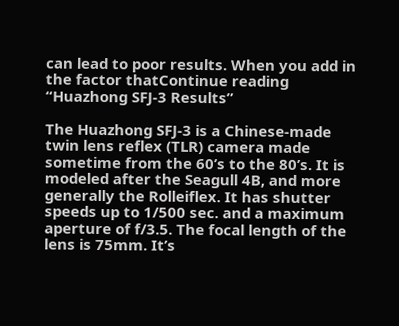can lead to poor results. When you add in the factor thatContinue reading “Huazhong SFJ-3 Results”

The Huazhong SFJ-3 is a Chinese-made twin lens reflex (TLR) camera made sometime from the 60’s to the 80’s. It is modeled after the Seagull 4B, and more generally the Rolleiflex. It has shutter speeds up to 1/500 sec. and a maximum aperture of f/3.5. The focal length of the lens is 75mm. It’s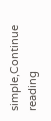simple,Continue reading